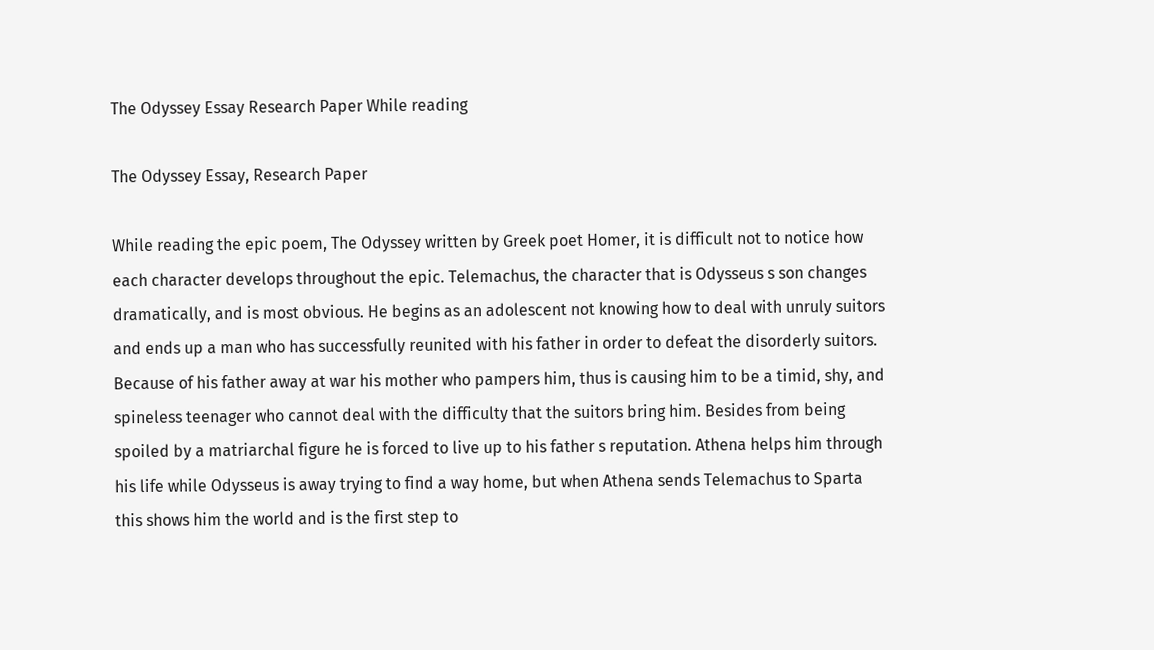The Odyssey Essay Research Paper While reading

The Odyssey Essay, Research Paper

While reading the epic poem, The Odyssey written by Greek poet Homer, it is difficult not to notice how each character develops throughout the epic. Telemachus, the character that is Odysseus s son changes dramatically, and is most obvious. He begins as an adolescent not knowing how to deal with unruly suitors and ends up a man who has successfully reunited with his father in order to defeat the disorderly suitors. Because of his father away at war his mother who pampers him, thus is causing him to be a timid, shy, and spineless teenager who cannot deal with the difficulty that the suitors bring him. Besides from being spoiled by a matriarchal figure he is forced to live up to his father s reputation. Athena helps him through his life while Odysseus is away trying to find a way home, but when Athena sends Telemachus to Sparta this shows him the world and is the first step to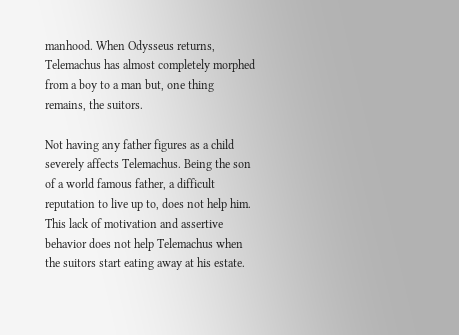manhood. When Odysseus returns, Telemachus has almost completely morphed from a boy to a man but, one thing remains, the suitors.

Not having any father figures as a child severely affects Telemachus. Being the son of a world famous father, a difficult reputation to live up to, does not help him. This lack of motivation and assertive behavior does not help Telemachus when the suitors start eating away at his estate.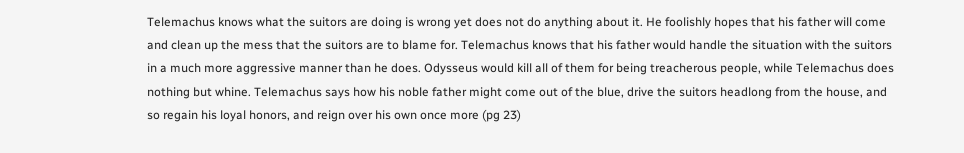Telemachus knows what the suitors are doing is wrong yet does not do anything about it. He foolishly hopes that his father will come and clean up the mess that the suitors are to blame for. Telemachus knows that his father would handle the situation with the suitors in a much more aggressive manner than he does. Odysseus would kill all of them for being treacherous people, while Telemachus does nothing but whine. Telemachus says how his noble father might come out of the blue, drive the suitors headlong from the house, and so regain his loyal honors, and reign over his own once more (pg 23)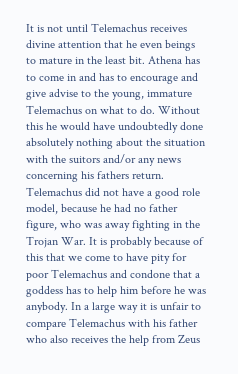It is not until Telemachus receives divine attention that he even beings to mature in the least bit. Athena has to come in and has to encourage and give advise to the young, immature Telemachus on what to do. Without this he would have undoubtedly done absolutely nothing about the situation with the suitors and/or any news concerning his fathers return. Telemachus did not have a good role model, because he had no father figure, who was away fighting in the Trojan War. It is probably because of this that we come to have pity for poor Telemachus and condone that a goddess has to help him before he was anybody. In a large way it is unfair to compare Telemachus with his father who also receives the help from Zeus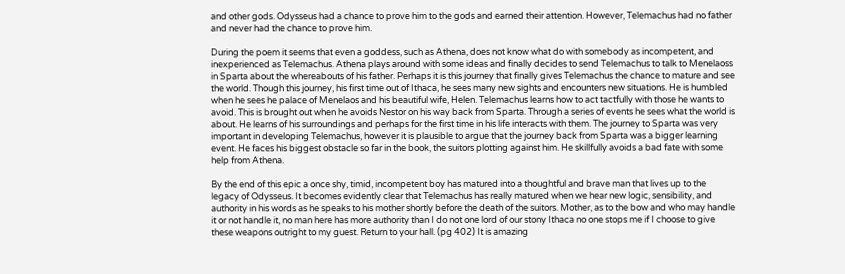and other gods. Odysseus had a chance to prove him to the gods and earned their attention. However, Telemachus had no father and never had the chance to prove him.

During the poem it seems that even a goddess, such as Athena, does not know what do with somebody as incompetent, and inexperienced as Telemachus. Athena plays around with some ideas and finally decides to send Telemachus to talk to Menelaoss in Sparta about the whereabouts of his father. Perhaps it is this journey that finally gives Telemachus the chance to mature and see the world. Though this journey, his first time out of Ithaca, he sees many new sights and encounters new situations. He is humbled when he sees he palace of Menelaos and his beautiful wife, Helen. Telemachus learns how to act tactfully with those he wants to avoid. This is brought out when he avoids Nestor on his way back from Sparta. Through a series of events he sees what the world is about. He learns of his surroundings and perhaps for the first time in his life interacts with them. The journey to Sparta was very important in developing Telemachus, however it is plausible to argue that the journey back from Sparta was a bigger learning event. He faces his biggest obstacle so far in the book, the suitors plotting against him. He skillfully avoids a bad fate with some help from Athena.

By the end of this epic a once shy, timid, incompetent boy has matured into a thoughtful and brave man that lives up to the legacy of Odysseus. It becomes evidently clear that Telemachus has really matured when we hear new logic, sensibility, and authority in his words as he speaks to his mother shortly before the death of the suitors. Mother, as to the bow and who may handle it or not handle it, no man here has more authority than I do not one lord of our stony Ithaca no one stops me if I choose to give these weapons outright to my guest. Return to your hall. (pg 402) It is amazing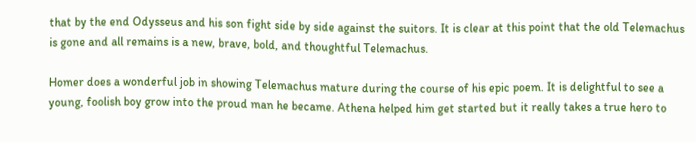that by the end Odysseus and his son fight side by side against the suitors. It is clear at this point that the old Telemachus is gone and all remains is a new, brave, bold, and thoughtful Telemachus.

Homer does a wonderful job in showing Telemachus mature during the course of his epic poem. It is delightful to see a young, foolish boy grow into the proud man he became. Athena helped him get started but it really takes a true hero to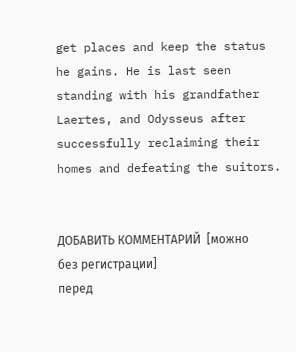get places and keep the status he gains. He is last seen standing with his grandfather Laertes, and Odysseus after successfully reclaiming their homes and defeating the suitors.


ДОБАВИТЬ КОММЕНТАРИЙ  [можно без регистрации]
перед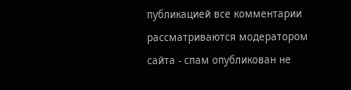публикацией все комментарии рассматриваются модератором сайта - спам опубликован не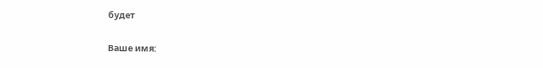будет

Ваше имя: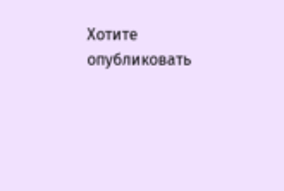Хотите опубликовать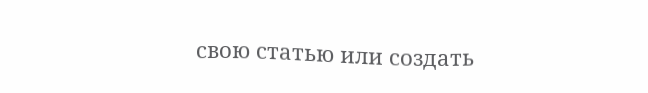свою статью или создать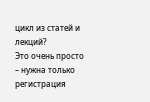цикл из статей и лекций?
Это очень просто – нужна только регистрация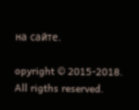на сайте.

opyright © 2015-2018. All rigths reserved.